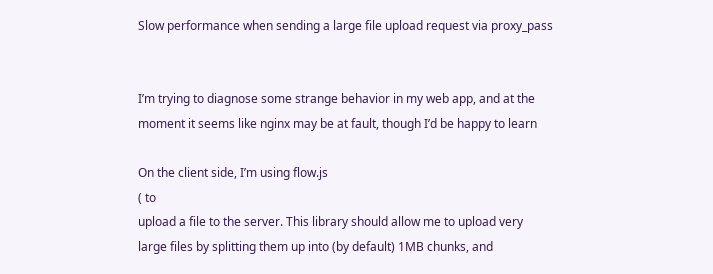Slow performance when sending a large file upload request via proxy_pass


I’m trying to diagnose some strange behavior in my web app, and at the
moment it seems like nginx may be at fault, though I’d be happy to learn

On the client side, I’m using flow.js
( to
upload a file to the server. This library should allow me to upload very
large files by splitting them up into (by default) 1MB chunks, and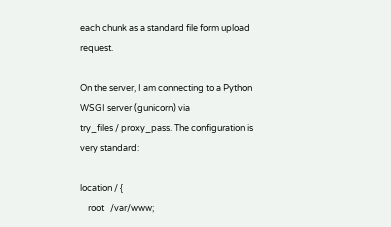each chunk as a standard file form upload request.

On the server, I am connecting to a Python WSGI server (gunicorn) via
try_files / proxy_pass. The configuration is very standard:

location / {
    root   /var/www;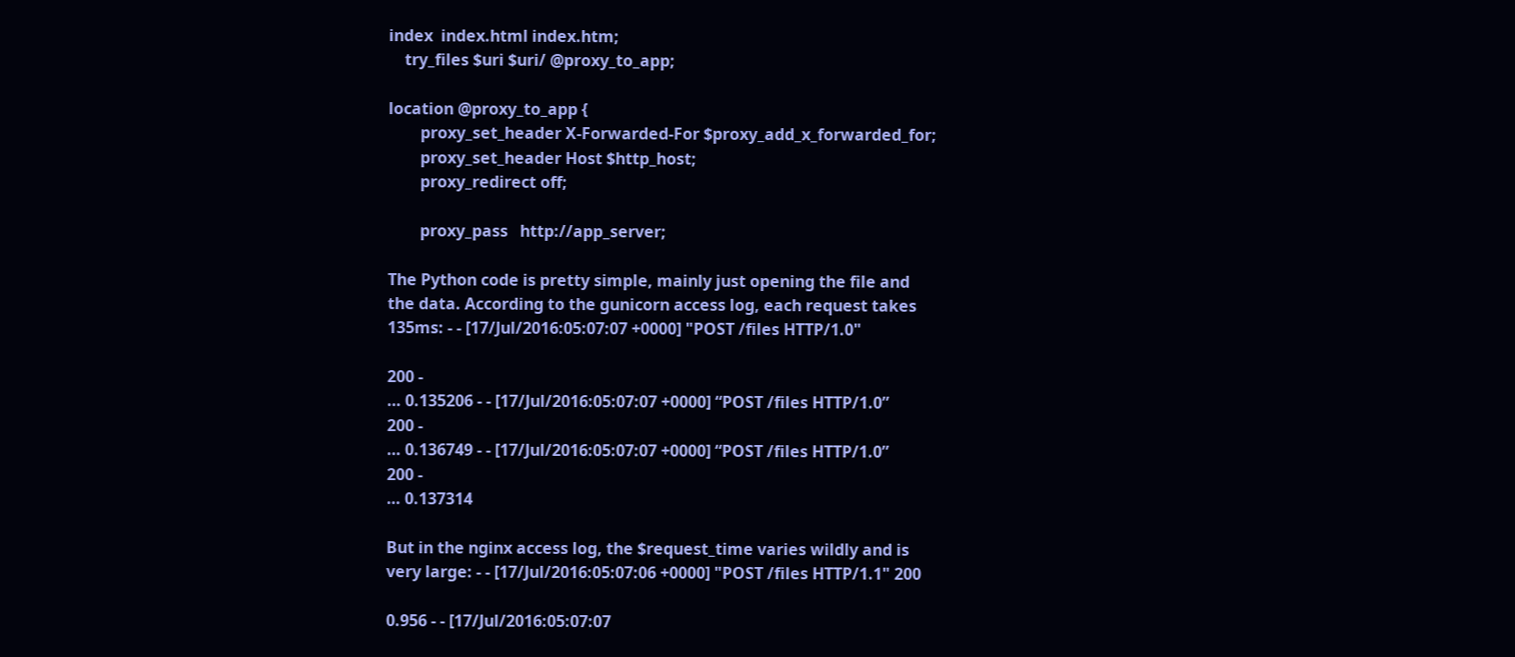index  index.html index.htm;
    try_files $uri $uri/ @proxy_to_app;

location @proxy_to_app {
        proxy_set_header X-Forwarded-For $proxy_add_x_forwarded_for;
        proxy_set_header Host $http_host;
        proxy_redirect off;

        proxy_pass   http://app_server;

The Python code is pretty simple, mainly just opening the file and
the data. According to the gunicorn access log, each request takes
135ms: - - [17/Jul/2016:05:07:07 +0000] "POST /files HTTP/1.0"

200 -
… 0.135206 - - [17/Jul/2016:05:07:07 +0000] “POST /files HTTP/1.0”
200 -
… 0.136749 - - [17/Jul/2016:05:07:07 +0000] “POST /files HTTP/1.0”
200 -
… 0.137314

But in the nginx access log, the $request_time varies wildly and is
very large: - - [17/Jul/2016:05:07:06 +0000] "POST /files HTTP/1.1" 200

0.956 - - [17/Jul/2016:05:07:07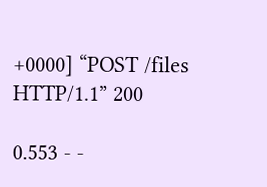+0000] “POST /files HTTP/1.1” 200

0.553 - -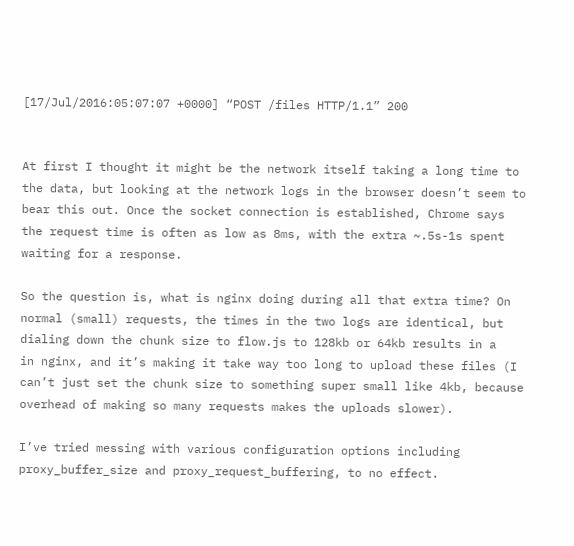[17/Jul/2016:05:07:07 +0000] “POST /files HTTP/1.1” 200


At first I thought it might be the network itself taking a long time to
the data, but looking at the network logs in the browser doesn’t seem to
bear this out. Once the socket connection is established, Chrome says
the request time is often as low as 8ms, with the extra ~.5s-1s spent
waiting for a response.

So the question is, what is nginx doing during all that extra time? On
normal (small) requests, the times in the two logs are identical, but
dialing down the chunk size to flow.js to 128kb or 64kb results in a
in nginx, and it’s making it take way too long to upload these files (I
can’t just set the chunk size to something super small like 4kb, because
overhead of making so many requests makes the uploads slower).

I’ve tried messing with various configuration options including
proxy_buffer_size and proxy_request_buffering, to no effect.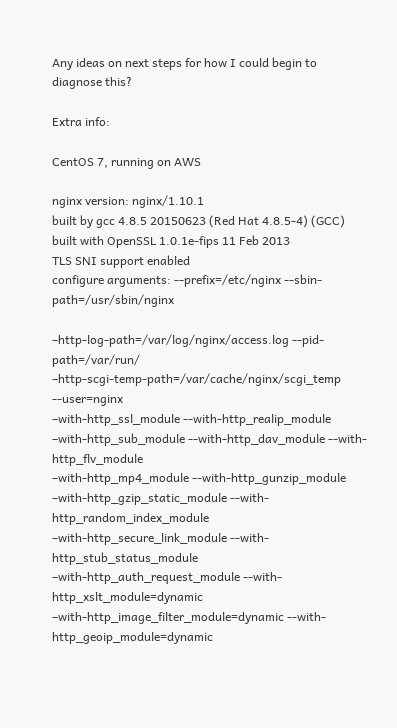Any ideas on next steps for how I could begin to diagnose this?

Extra info:

CentOS 7, running on AWS

nginx version: nginx/1.10.1
built by gcc 4.8.5 20150623 (Red Hat 4.8.5-4) (GCC)
built with OpenSSL 1.0.1e-fips 11 Feb 2013
TLS SNI support enabled
configure arguments: --prefix=/etc/nginx --sbin-path=/usr/sbin/nginx

–http-log-path=/var/log/nginx/access.log --pid-path=/var/run/
–http-scgi-temp-path=/var/cache/nginx/scgi_temp --user=nginx
–with-http_ssl_module --with-http_realip_module
–with-http_sub_module --with-http_dav_module --with-http_flv_module
–with-http_mp4_module --with-http_gunzip_module
–with-http_gzip_static_module --with-http_random_index_module
–with-http_secure_link_module --with-http_stub_status_module
–with-http_auth_request_module --with-http_xslt_module=dynamic
–with-http_image_filter_module=dynamic --with-http_geoip_module=dynamic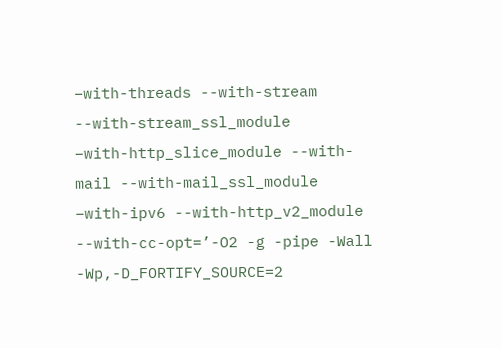–with-threads --with-stream --with-stream_ssl_module
–with-http_slice_module --with-mail --with-mail_ssl_module
–with-ipv6 --with-http_v2_module --with-cc-opt=’-O2 -g -pipe -Wall
-Wp,-D_FORTIFY_SOURCE=2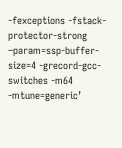-fexceptions -fstack-protector-strong
–param=ssp-buffer-size=4 -grecord-gcc-switches -m64 -mtune=generic’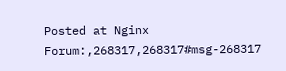Posted at Nginx Forum:,268317,268317#msg-268317